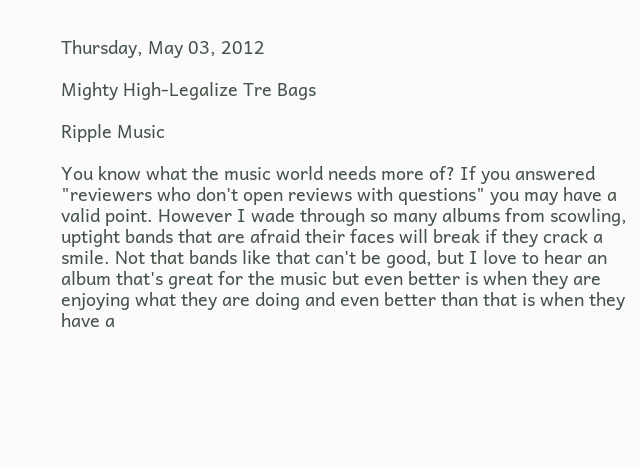Thursday, May 03, 2012

Mighty High-Legalize Tre Bags

Ripple Music

You know what the music world needs more of? If you answered "reviewers who don't open reviews with questions" you may have a valid point. However I wade through so many albums from scowling, uptight bands that are afraid their faces will break if they crack a smile. Not that bands like that can't be good, but I love to hear an album that's great for the music but even better is when they are enjoying what they are doing and even better than that is when they have a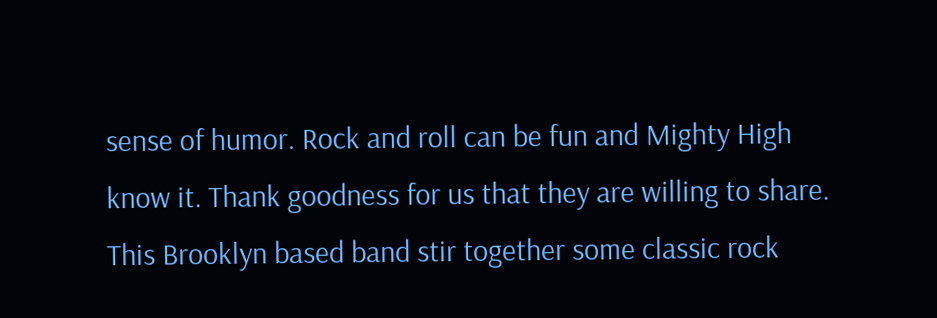sense of humor. Rock and roll can be fun and Mighty High know it. Thank goodness for us that they are willing to share. This Brooklyn based band stir together some classic rock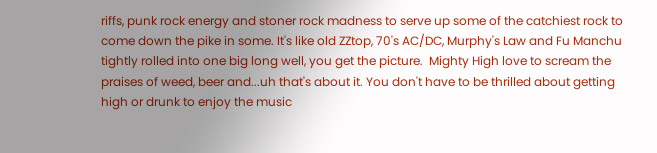riffs, punk rock energy and stoner rock madness to serve up some of the catchiest rock to come down the pike in some. It's like old ZZtop, 70's AC/DC, Murphy's Law and Fu Manchu tightly rolled into one big long well, you get the picture.  Mighty High love to scream the praises of weed, beer and...uh that's about it. You don't have to be thrilled about getting high or drunk to enjoy the music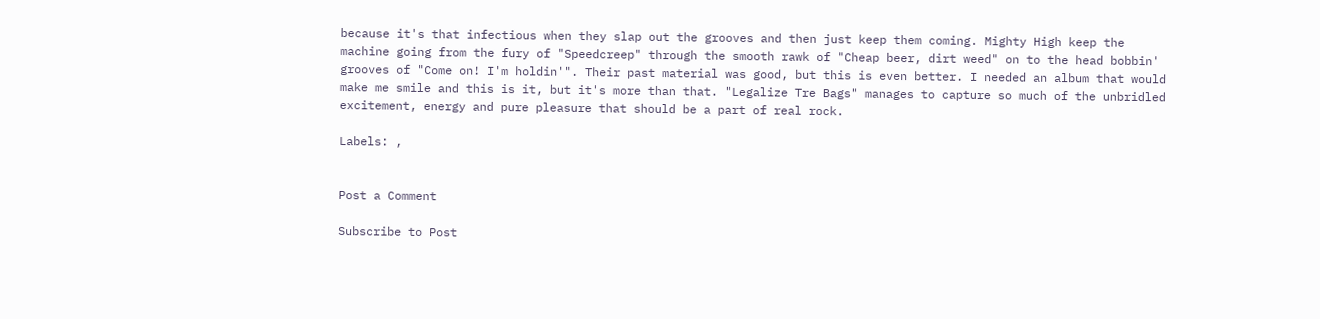because it's that infectious when they slap out the grooves and then just keep them coming. Mighty High keep the machine going from the fury of "Speedcreep" through the smooth rawk of "Cheap beer, dirt weed" on to the head bobbin' grooves of "Come on! I'm holdin'". Their past material was good, but this is even better. I needed an album that would make me smile and this is it, but it's more than that. "Legalize Tre Bags" manages to capture so much of the unbridled excitement, energy and pure pleasure that should be a part of real rock.

Labels: ,


Post a Comment

Subscribe to Post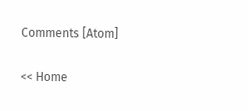Comments [Atom]

<< Home